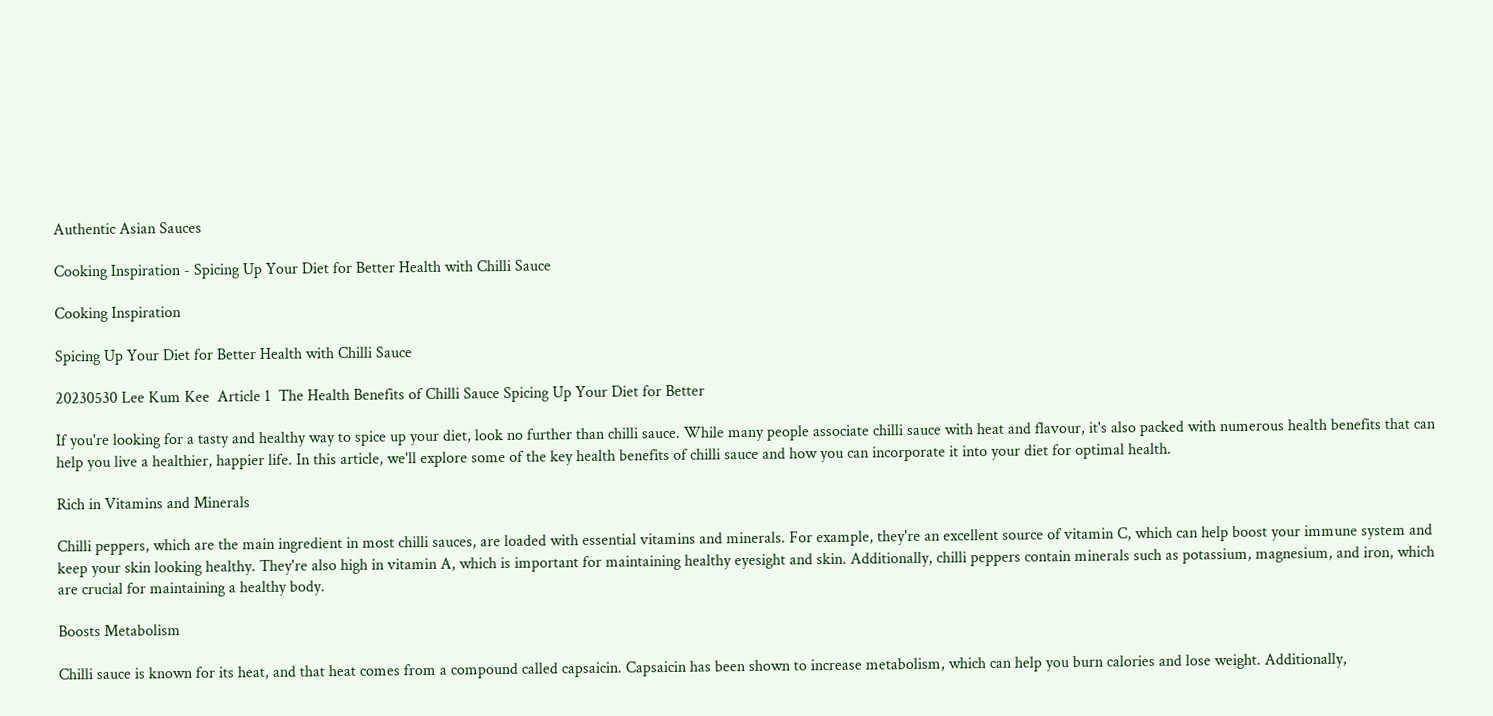Authentic Asian Sauces

Cooking Inspiration - Spicing Up Your Diet for Better Health with Chilli Sauce

Cooking Inspiration

Spicing Up Your Diet for Better Health with Chilli Sauce

20230530 Lee Kum Kee  Article 1  The Health Benefits of Chilli Sauce Spicing Up Your Diet for Better

If you're looking for a tasty and healthy way to spice up your diet, look no further than chilli sauce. While many people associate chilli sauce with heat and flavour, it's also packed with numerous health benefits that can help you live a healthier, happier life. In this article, we'll explore some of the key health benefits of chilli sauce and how you can incorporate it into your diet for optimal health.

Rich in Vitamins and Minerals

Chilli peppers, which are the main ingredient in most chilli sauces, are loaded with essential vitamins and minerals. For example, they're an excellent source of vitamin C, which can help boost your immune system and keep your skin looking healthy. They're also high in vitamin A, which is important for maintaining healthy eyesight and skin. Additionally, chilli peppers contain minerals such as potassium, magnesium, and iron, which are crucial for maintaining a healthy body.

Boosts Metabolism

Chilli sauce is known for its heat, and that heat comes from a compound called capsaicin. Capsaicin has been shown to increase metabolism, which can help you burn calories and lose weight. Additionally,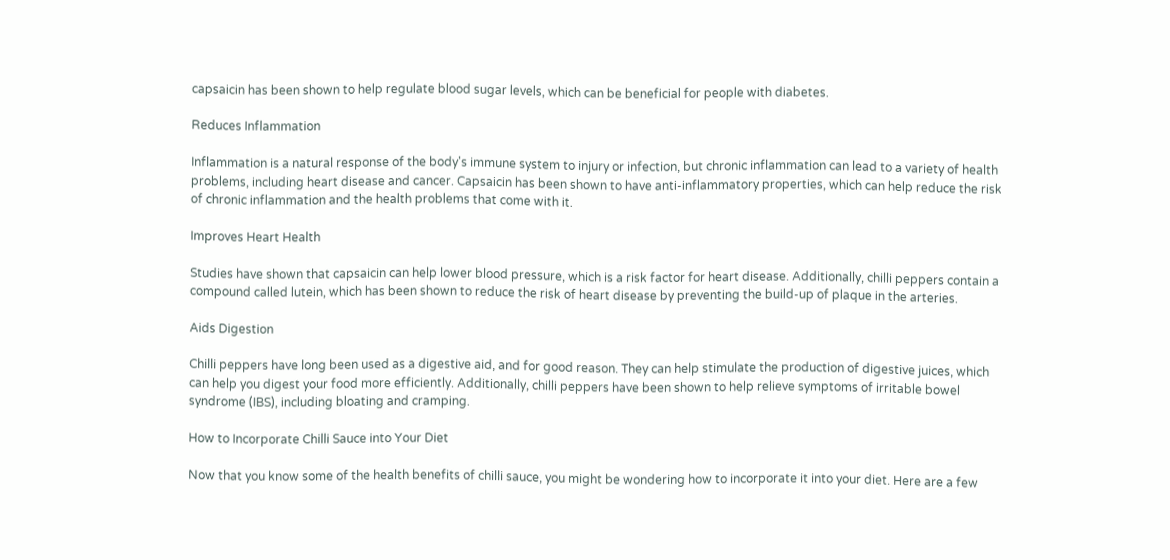capsaicin has been shown to help regulate blood sugar levels, which can be beneficial for people with diabetes.

Reduces Inflammation

Inflammation is a natural response of the body's immune system to injury or infection, but chronic inflammation can lead to a variety of health problems, including heart disease and cancer. Capsaicin has been shown to have anti-inflammatory properties, which can help reduce the risk of chronic inflammation and the health problems that come with it.

Improves Heart Health

Studies have shown that capsaicin can help lower blood pressure, which is a risk factor for heart disease. Additionally, chilli peppers contain a compound called lutein, which has been shown to reduce the risk of heart disease by preventing the build-up of plaque in the arteries.

Aids Digestion

Chilli peppers have long been used as a digestive aid, and for good reason. They can help stimulate the production of digestive juices, which can help you digest your food more efficiently. Additionally, chilli peppers have been shown to help relieve symptoms of irritable bowel syndrome (IBS), including bloating and cramping.

How to Incorporate Chilli Sauce into Your Diet

Now that you know some of the health benefits of chilli sauce, you might be wondering how to incorporate it into your diet. Here are a few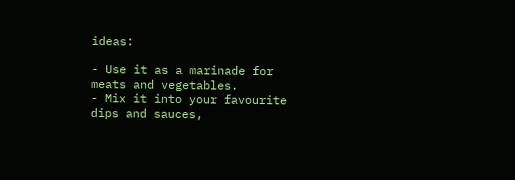ideas:

- Use it as a marinade for meats and vegetables.
- Mix it into your favourite dips and sauces,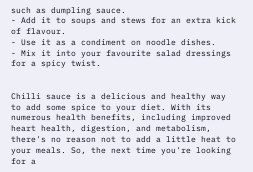such as dumpling sauce.
- Add it to soups and stews for an extra kick of flavour.
- Use it as a condiment on noodle dishes.
- Mix it into your favourite salad dressings for a spicy twist.


Chilli sauce is a delicious and healthy way to add some spice to your diet. With its numerous health benefits, including improved heart health, digestion, and metabolism, there's no reason not to add a little heat to your meals. So, the next time you're looking for a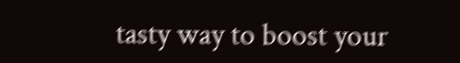tasty way to boost your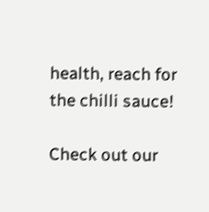health, reach for the chilli sauce!

Check out our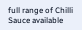full range of Chilli Sauce available